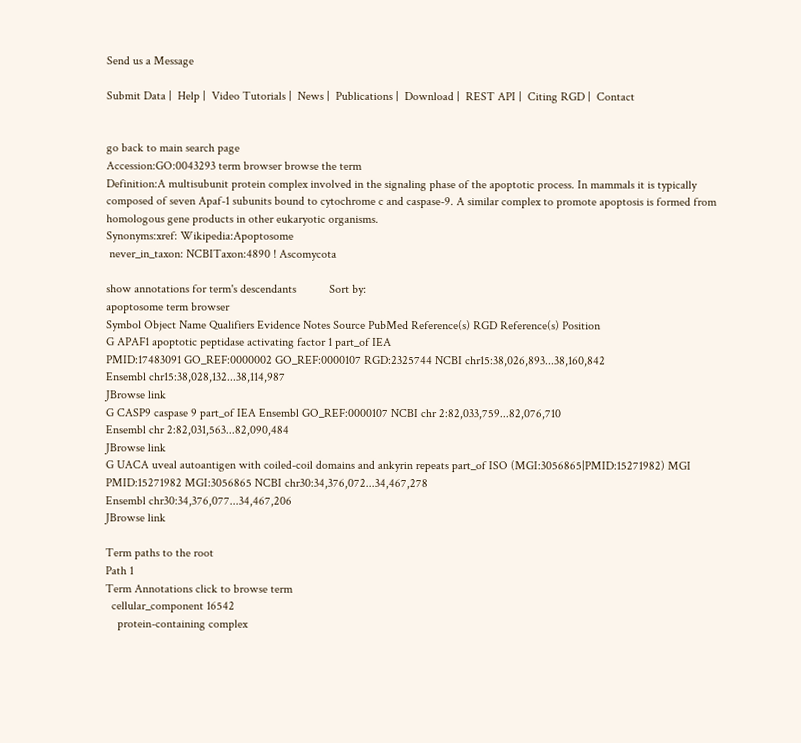Send us a Message

Submit Data |  Help |  Video Tutorials |  News |  Publications |  Download |  REST API |  Citing RGD |  Contact


go back to main search page
Accession:GO:0043293 term browser browse the term
Definition:A multisubunit protein complex involved in the signaling phase of the apoptotic process. In mammals it is typically composed of seven Apaf-1 subunits bound to cytochrome c and caspase-9. A similar complex to promote apoptosis is formed from homologous gene products in other eukaryotic organisms.
Synonyms:xref: Wikipedia:Apoptosome
 never_in_taxon: NCBITaxon:4890 ! Ascomycota

show annotations for term's descendants           Sort by:
apoptosome term browser
Symbol Object Name Qualifiers Evidence Notes Source PubMed Reference(s) RGD Reference(s) Position
G APAF1 apoptotic peptidase activating factor 1 part_of IEA
PMID:17483091 GO_REF:0000002 GO_REF:0000107 RGD:2325744 NCBI chr15:38,026,893...38,160,842
Ensembl chr15:38,028,132...38,114,987
JBrowse link
G CASP9 caspase 9 part_of IEA Ensembl GO_REF:0000107 NCBI chr 2:82,033,759...82,076,710
Ensembl chr 2:82,031,563...82,090,484
JBrowse link
G UACA uveal autoantigen with coiled-coil domains and ankyrin repeats part_of ISO (MGI:3056865|PMID:15271982) MGI PMID:15271982 MGI:3056865 NCBI chr30:34,376,072...34,467,278
Ensembl chr30:34,376,077...34,467,206
JBrowse link

Term paths to the root
Path 1
Term Annotations click to browse term
  cellular_component 16542
    protein-containing complex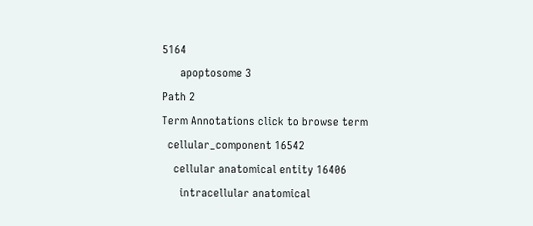5164
      apoptosome 3
Path 2
Term Annotations click to browse term
  cellular_component 16542
    cellular anatomical entity 16406
      intracellular anatomical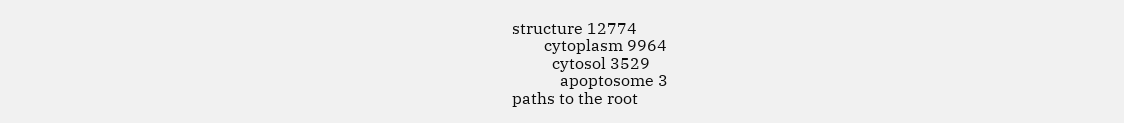structure 12774
        cytoplasm 9964
          cytosol 3529
            apoptosome 3
paths to the root